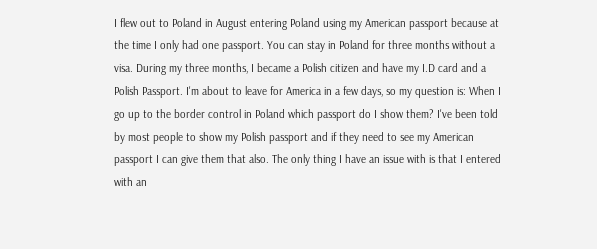I flew out to Poland in August entering Poland using my American passport because at the time I only had one passport. You can stay in Poland for three months without a visa. During my three months, I became a Polish citizen and have my I.D card and a Polish Passport. I'm about to leave for America in a few days, so my question is: When I go up to the border control in Poland which passport do I show them? I've been told by most people to show my Polish passport and if they need to see my American passport I can give them that also. The only thing I have an issue with is that I entered with an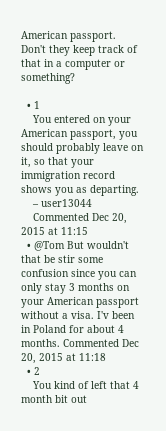American passport. Don't they keep track of that in a computer or something?

  • 1
    You entered on your American passport, you should probably leave on it, so that your immigration record shows you as departing.
    – user13044
    Commented Dec 20, 2015 at 11:15
  • @Tom But wouldn't that be stir some confusion since you can only stay 3 months on your American passport without a visa. I'v been in Poland for about 4 months. Commented Dec 20, 2015 at 11:18
  • 2
    You kind of left that 4 month bit out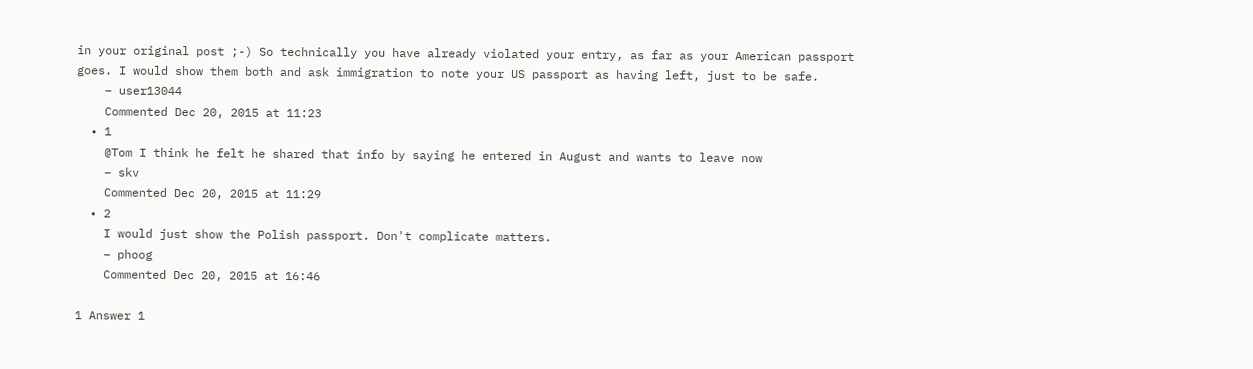in your original post ;-) So technically you have already violated your entry, as far as your American passport goes. I would show them both and ask immigration to note your US passport as having left, just to be safe.
    – user13044
    Commented Dec 20, 2015 at 11:23
  • 1
    @Tom I think he felt he shared that info by saying he entered in August and wants to leave now
    – skv
    Commented Dec 20, 2015 at 11:29
  • 2
    I would just show the Polish passport. Don't complicate matters.
    – phoog
    Commented Dec 20, 2015 at 16:46

1 Answer 1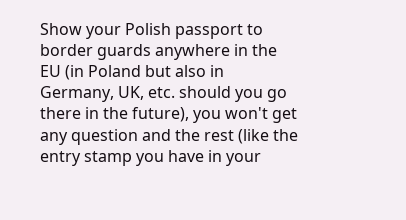Show your Polish passport to border guards anywhere in the EU (in Poland but also in Germany, UK, etc. should you go there in the future), you won't get any question and the rest (like the entry stamp you have in your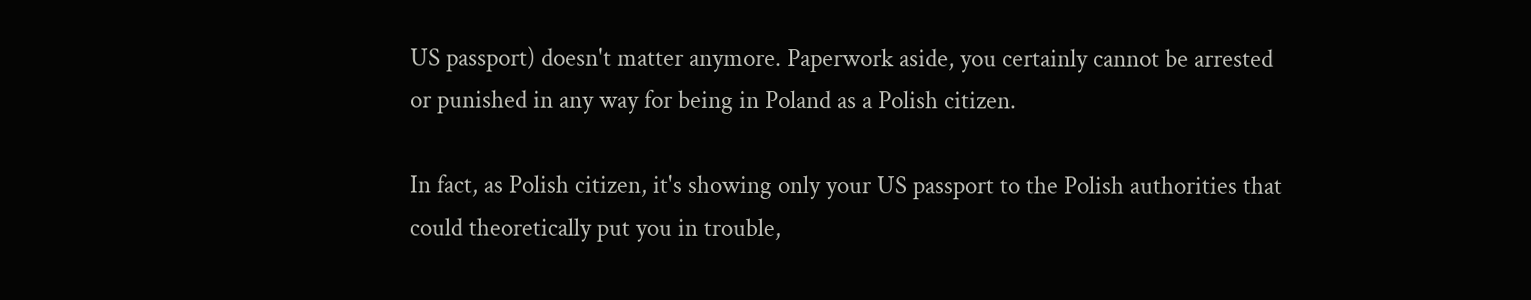US passport) doesn't matter anymore. Paperwork aside, you certainly cannot be arrested or punished in any way for being in Poland as a Polish citizen.

In fact, as Polish citizen, it's showing only your US passport to the Polish authorities that could theoretically put you in trouble,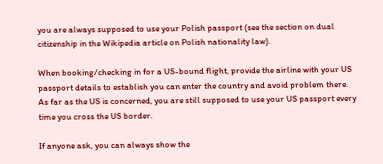you are always supposed to use your Polish passport (see the section on dual citizenship in the Wikipedia article on Polish nationality law).

When booking/checking in for a US-bound flight, provide the airline with your US passport details to establish you can enter the country and avoid problem there. As far as the US is concerned, you are still supposed to use your US passport every time you cross the US border.

If anyone ask, you can always show the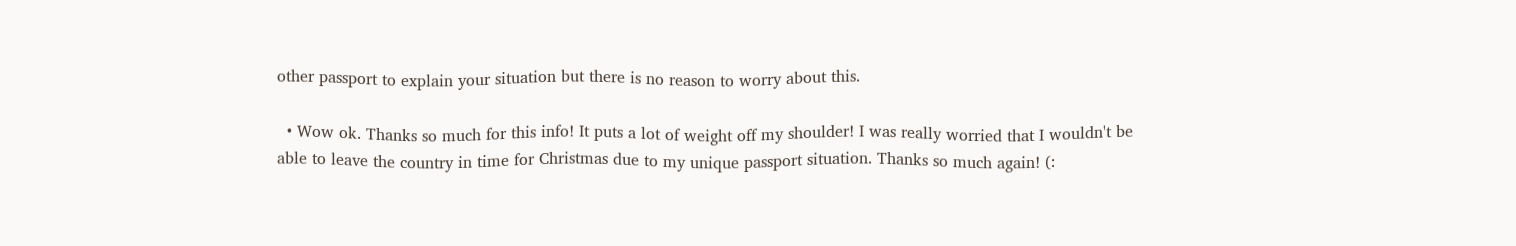other passport to explain your situation but there is no reason to worry about this.

  • Wow ok. Thanks so much for this info! It puts a lot of weight off my shoulder! I was really worried that I wouldn't be able to leave the country in time for Christmas due to my unique passport situation. Thanks so much again! (: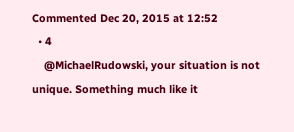Commented Dec 20, 2015 at 12:52
  • 4
    @MichaelRudowski, your situation is not unique. Something much like it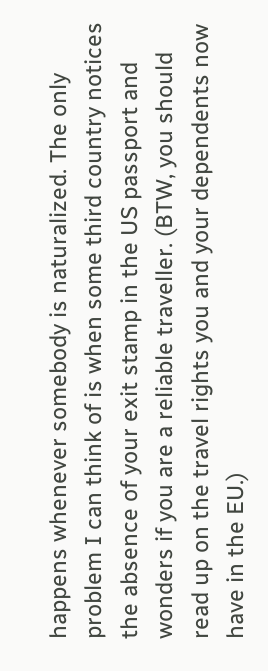happens whenever somebody is naturalized. The only problem I can think of is when some third country notices the absence of your exit stamp in the US passport and wonders if you are a reliable traveller. (BTW, you should read up on the travel rights you and your dependents now have in the EU.)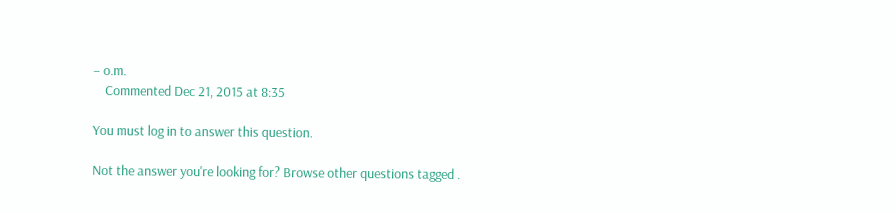– o.m.
    Commented Dec 21, 2015 at 8:35

You must log in to answer this question.

Not the answer you're looking for? Browse other questions tagged .